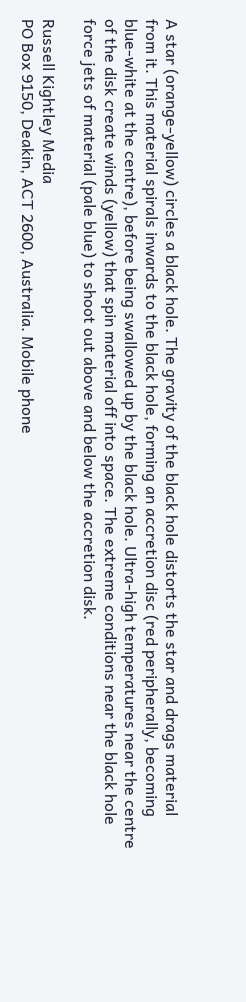A star (orange-yellow) circles a black hole. The gravity of the black hole distorts the star and drags material from it. This material spirals inwards to the black hole, forming an accretion disc (red peripherally, becoming blue-white at the centre), before being swallowed up by the black hole. Ultra-high temperatures near the centre of the disk create winds (yellow) that spin material off into space. The extreme conditions near the black hole force jets of material (pale blue) to shoot out above and below the accretion disk.

Russell Kightley Media
PO Box 9150, Deakin, ACT 2600, Australia. Mobile phone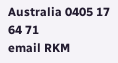Australia 0405 17 64 71
email RKM